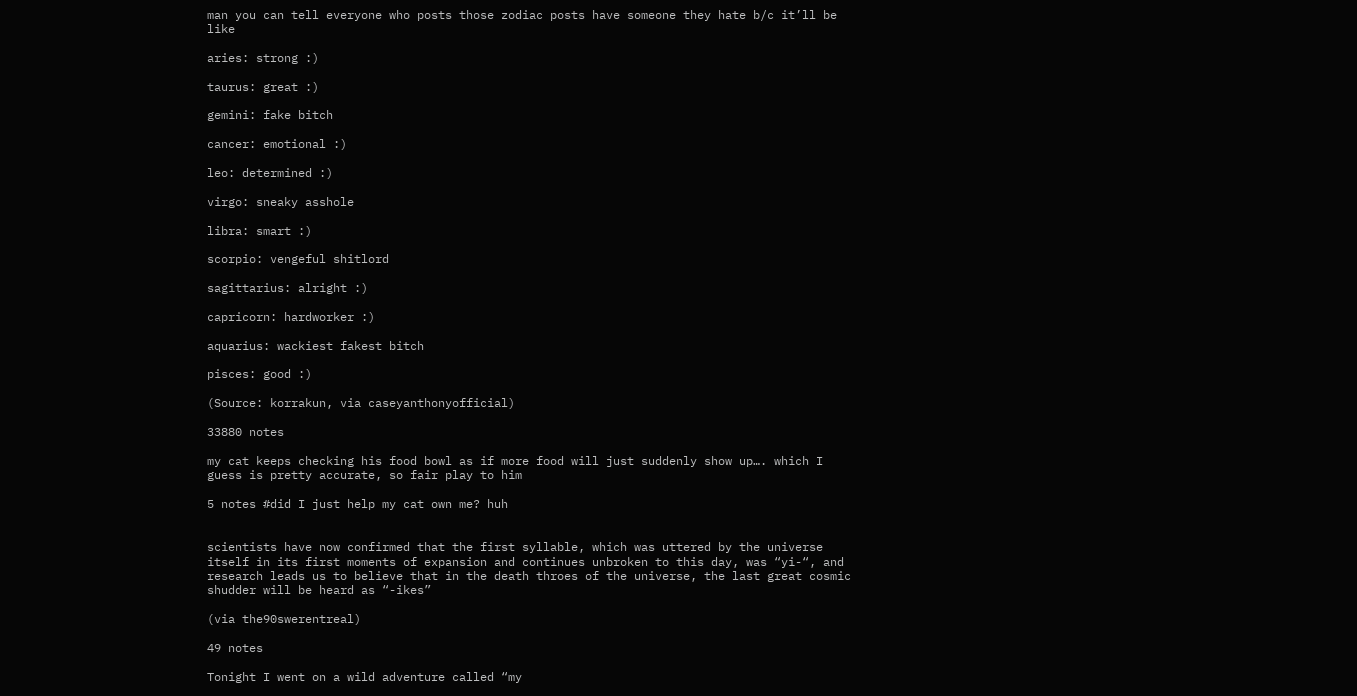man you can tell everyone who posts those zodiac posts have someone they hate b/c it’ll be like

aries: strong :)

taurus: great :)

gemini: fake bitch

cancer: emotional :)

leo: determined :)

virgo: sneaky asshole

libra: smart :)

scorpio: vengeful shitlord

sagittarius: alright :)

capricorn: hardworker :)

aquarius: wackiest fakest bitch

pisces: good :)

(Source: korrakun, via caseyanthonyofficial)

33880 notes

my cat keeps checking his food bowl as if more food will just suddenly show up…. which I guess is pretty accurate, so fair play to him

5 notes #did I just help my cat own me? huh


scientists have now confirmed that the first syllable, which was uttered by the universe itself in its first moments of expansion and continues unbroken to this day, was “yi-“, and research leads us to believe that in the death throes of the universe, the last great cosmic shudder will be heard as “-ikes”

(via the90swerentreal)

49 notes

Tonight I went on a wild adventure called “my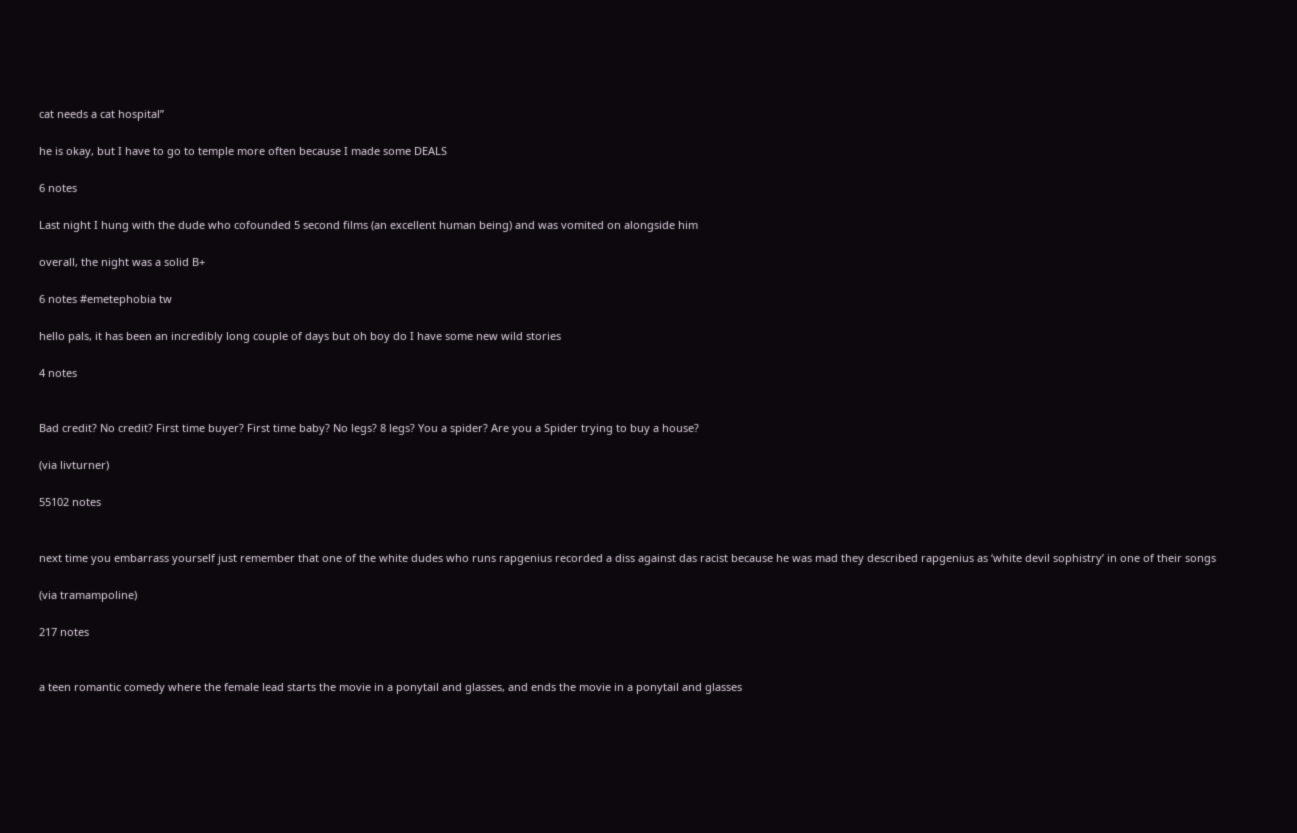cat needs a cat hospital”

he is okay, but I have to go to temple more often because I made some DEALS

6 notes

Last night I hung with the dude who cofounded 5 second films (an excellent human being) and was vomited on alongside him

overall, the night was a solid B+

6 notes #emetephobia tw

hello pals, it has been an incredibly long couple of days but oh boy do I have some new wild stories

4 notes


Bad credit? No credit? First time buyer? First time baby? No legs? 8 legs? You a spider? Are you a Spider trying to buy a house?

(via livturner)

55102 notes


next time you embarrass yourself just remember that one of the white dudes who runs rapgenius recorded a diss against das racist because he was mad they described rapgenius as ‘white devil sophistry’ in one of their songs

(via tramampoline)

217 notes


a teen romantic comedy where the female lead starts the movie in a ponytail and glasses, and ends the movie in a ponytail and glasses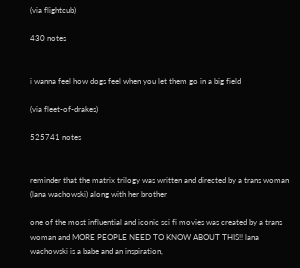(via flightcub)

430 notes


i wanna feel how dogs feel when you let them go in a big field

(via fleet-of-drakes)

525741 notes


reminder that the matrix trilogy was written and directed by a trans woman (lana wachowski) along with her brother

one of the most influential and iconic sci fi movies was created by a trans woman and MORE PEOPLE NEED TO KNOW ABOUT THIS!! lana wachowski is a babe and an inspiration,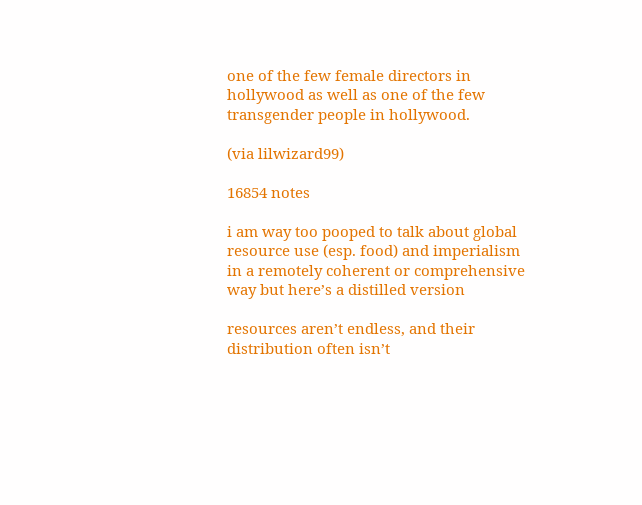one of the few female directors in hollywood as well as one of the few transgender people in hollywood.

(via lilwizard99)

16854 notes

i am way too pooped to talk about global resource use (esp. food) and imperialism in a remotely coherent or comprehensive way but here’s a distilled version

resources aren’t endless, and their distribution often isn’t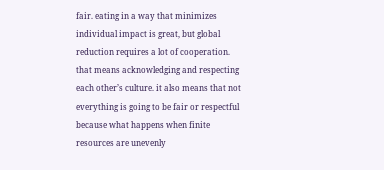fair. eating in a way that minimizes individual impact is great, but global reduction requires a lot of cooperation. that means acknowledging and respecting each other’s culture. it also means that not everything is going to be fair or respectful because what happens when finite resources are unevenly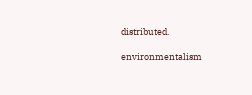distributed.

environmentalism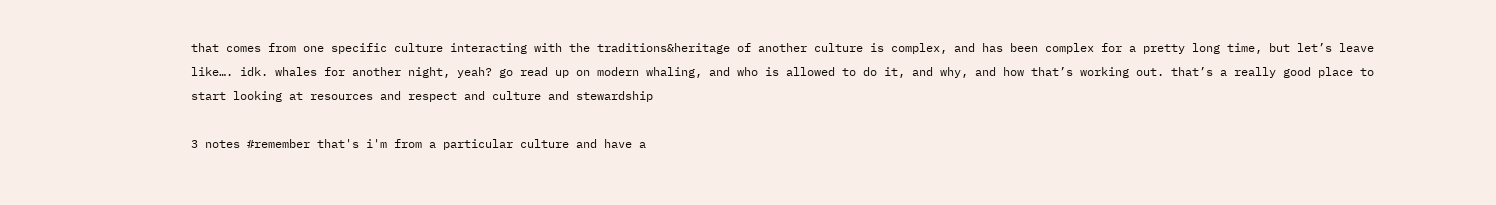that comes from one specific culture interacting with the traditions&heritage of another culture is complex, and has been complex for a pretty long time, but let’s leave like…. idk. whales for another night, yeah? go read up on modern whaling, and who is allowed to do it, and why, and how that’s working out. that’s a really good place to start looking at resources and respect and culture and stewardship

3 notes #remember that's i'm from a particular culture and have a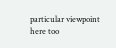particular viewpoint here too